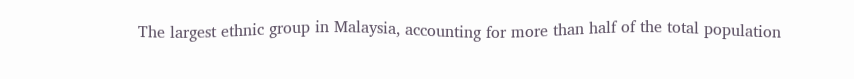The largest ethnic group in Malaysia, accounting for more than half of the total population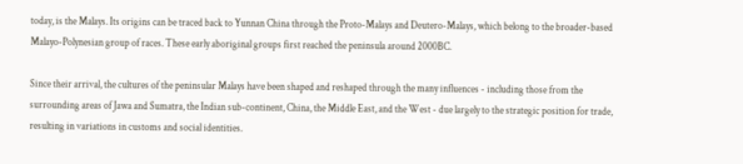today, is the Malays. Its origins can be traced back to Yunnan China through the Proto-Malays and Deutero-Malays, which belong to the broader-based Malayo-Polynesian group of races. These early aboriginal groups first reached the peninsula around 2000BC.

Since their arrival, the cultures of the peninsular Malays have been shaped and reshaped through the many influences - including those from the surrounding areas of Jawa and Sumatra, the Indian sub-continent, China, the Middle East, and the West - due largely to the strategic position for trade, resulting in variations in customs and social identities.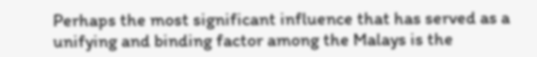Perhaps the most significant influence that has served as a unifying and binding factor among the Malays is the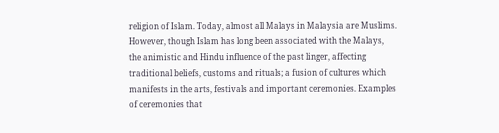religion of Islam. Today, almost all Malays in Malaysia are Muslims. However, though Islam has long been associated with the Malays, the animistic and Hindu influence of the past linger, affecting traditional beliefs, customs and rituals; a fusion of cultures which manifests in the arts, festivals and important ceremonies. Examples of ceremonies that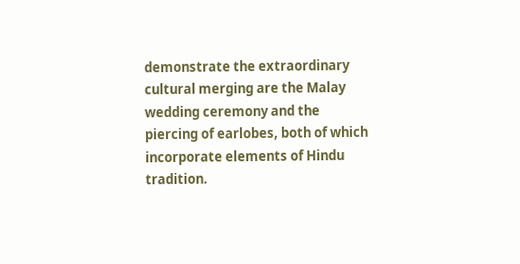demonstrate the extraordinary cultural merging are the Malay wedding ceremony and the piercing of earlobes, both of which incorporate elements of Hindu tradition.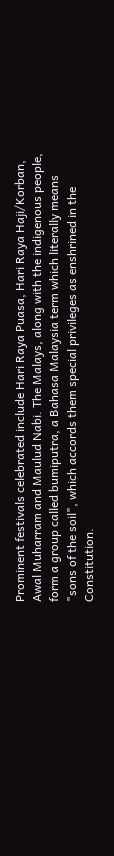Prominent festivals celebrated include Hari Raya Puasa, Hari Raya Haji/Korban, Awal Muharram and Maulud Nabi. The Malays, along with the indigenous people, form a group called bumiputra, a Bahasa Malaysia term which literally means "sons of the soil", which accords them special privileges as enshrined in the Constitution.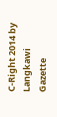C-Right 2014 by Langkawi Gazette